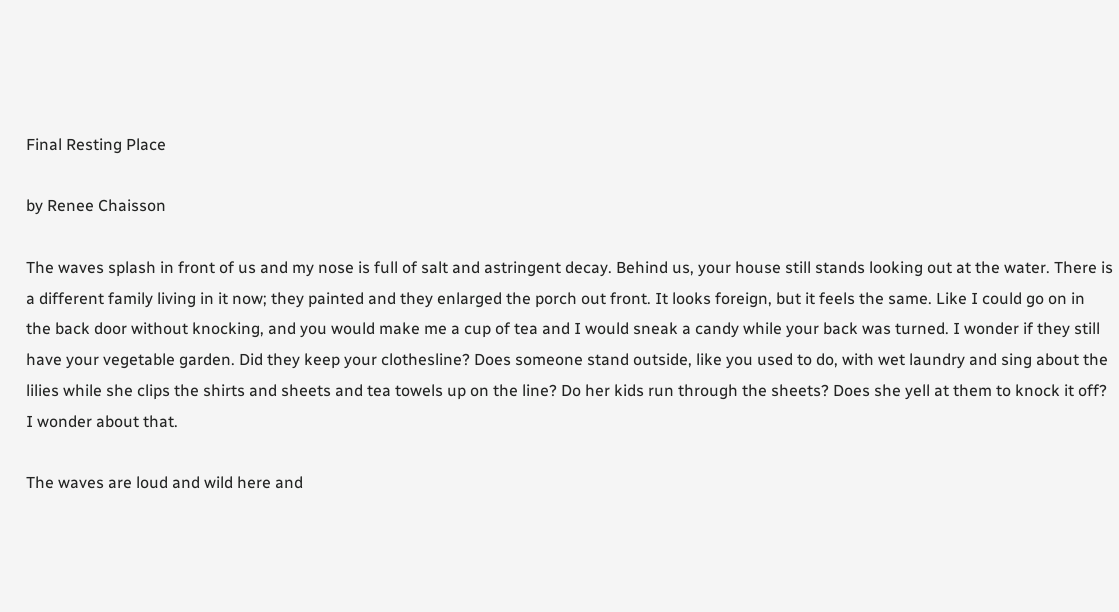Final Resting Place

by Renee Chaisson

The waves splash in front of us and my nose is full of salt and astringent decay. Behind us, your house still stands looking out at the water. There is a different family living in it now; they painted and they enlarged the porch out front. It looks foreign, but it feels the same. Like I could go on in the back door without knocking, and you would make me a cup of tea and I would sneak a candy while your back was turned. I wonder if they still have your vegetable garden. Did they keep your clothesline? Does someone stand outside, like you used to do, with wet laundry and sing about the lilies while she clips the shirts and sheets and tea towels up on the line? Do her kids run through the sheets? Does she yell at them to knock it off? I wonder about that.

The waves are loud and wild here and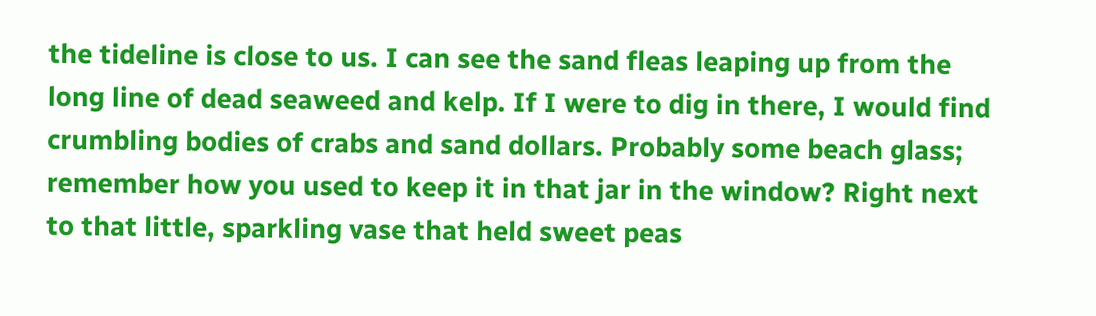the tideline is close to us. I can see the sand fleas leaping up from the long line of dead seaweed and kelp. If I were to dig in there, I would find crumbling bodies of crabs and sand dollars. Probably some beach glass; remember how you used to keep it in that jar in the window? Right next to that little, sparkling vase that held sweet peas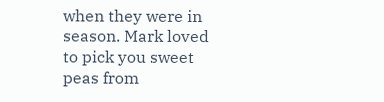when they were in season. Mark loved to pick you sweet peas from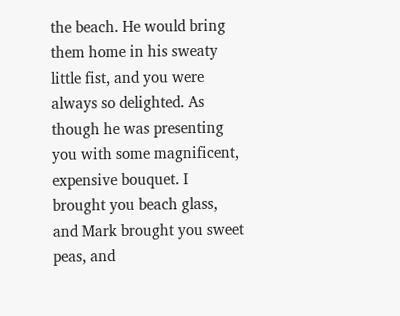the beach. He would bring them home in his sweaty little fist, and you were always so delighted. As though he was presenting you with some magnificent, expensive bouquet. I brought you beach glass, and Mark brought you sweet peas, and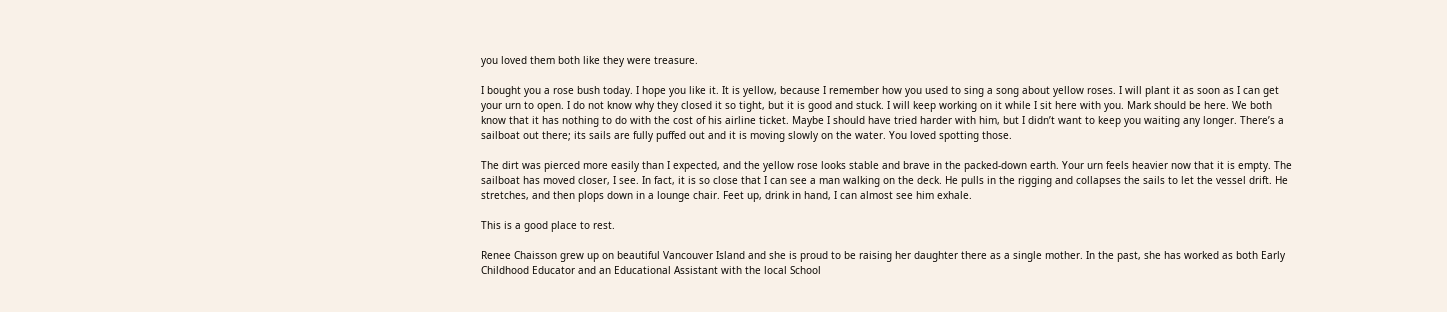you loved them both like they were treasure.

I bought you a rose bush today. I hope you like it. It is yellow, because I remember how you used to sing a song about yellow roses. I will plant it as soon as I can get your urn to open. I do not know why they closed it so tight, but it is good and stuck. I will keep working on it while I sit here with you. Mark should be here. We both know that it has nothing to do with the cost of his airline ticket. Maybe I should have tried harder with him, but I didn’t want to keep you waiting any longer. There’s a sailboat out there; its sails are fully puffed out and it is moving slowly on the water. You loved spotting those.

The dirt was pierced more easily than I expected, and the yellow rose looks stable and brave in the packed-down earth. Your urn feels heavier now that it is empty. The sailboat has moved closer, I see. In fact, it is so close that I can see a man walking on the deck. He pulls in the rigging and collapses the sails to let the vessel drift. He stretches, and then plops down in a lounge chair. Feet up, drink in hand, I can almost see him exhale.

This is a good place to rest.

Renee Chaisson grew up on beautiful Vancouver Island and she is proud to be raising her daughter there as a single mother. In the past, she has worked as both Early Childhood Educator and an Educational Assistant with the local School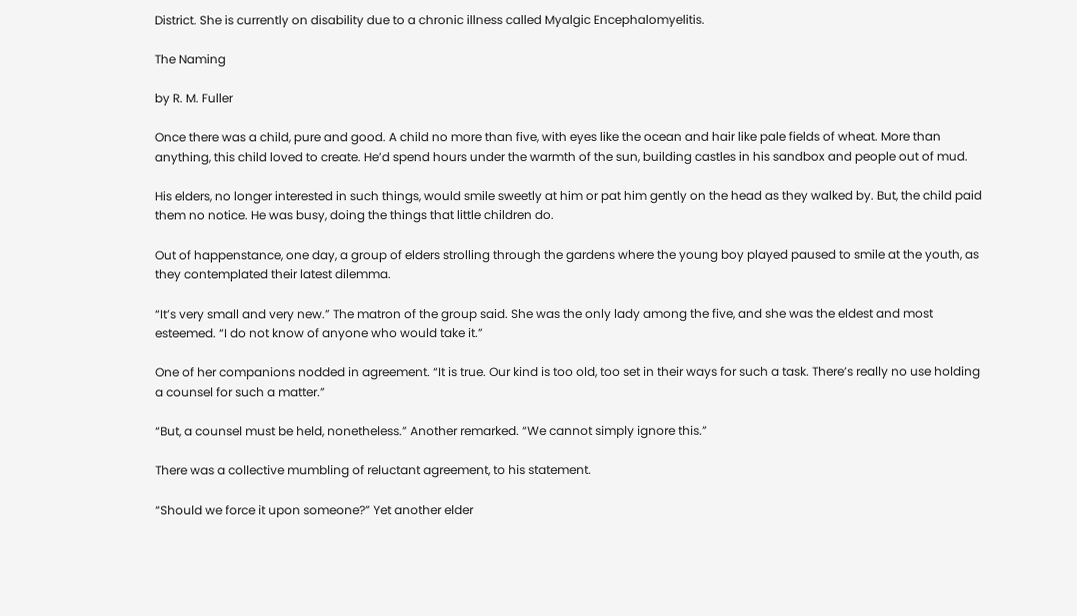District. She is currently on disability due to a chronic illness called Myalgic Encephalomyelitis.

The Naming

by R. M. Fuller

Once there was a child, pure and good. A child no more than five, with eyes like the ocean and hair like pale fields of wheat. More than anything, this child loved to create. He’d spend hours under the warmth of the sun, building castles in his sandbox and people out of mud.

His elders, no longer interested in such things, would smile sweetly at him or pat him gently on the head as they walked by. But, the child paid them no notice. He was busy, doing the things that little children do.

Out of happenstance, one day, a group of elders strolling through the gardens where the young boy played paused to smile at the youth, as they contemplated their latest dilemma.

“It’s very small and very new.” The matron of the group said. She was the only lady among the five, and she was the eldest and most esteemed. “I do not know of anyone who would take it.”

One of her companions nodded in agreement. “It is true. Our kind is too old, too set in their ways for such a task. There’s really no use holding a counsel for such a matter.”

“But, a counsel must be held, nonetheless.” Another remarked. “We cannot simply ignore this.”

There was a collective mumbling of reluctant agreement, to his statement.

“Should we force it upon someone?” Yet another elder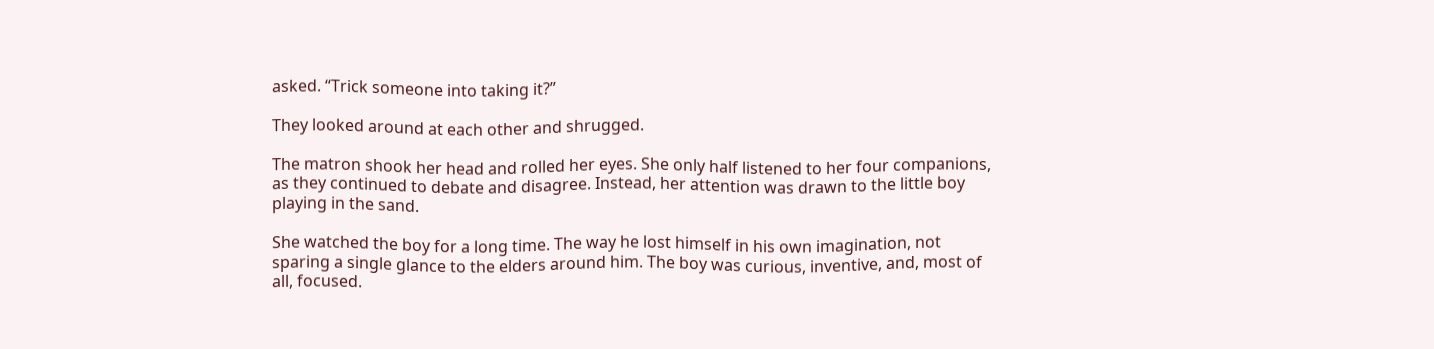asked. “Trick someone into taking it?”

They looked around at each other and shrugged.

The matron shook her head and rolled her eyes. She only half listened to her four companions, as they continued to debate and disagree. Instead, her attention was drawn to the little boy playing in the sand.

She watched the boy for a long time. The way he lost himself in his own imagination, not sparing a single glance to the elders around him. The boy was curious, inventive, and, most of all, focused.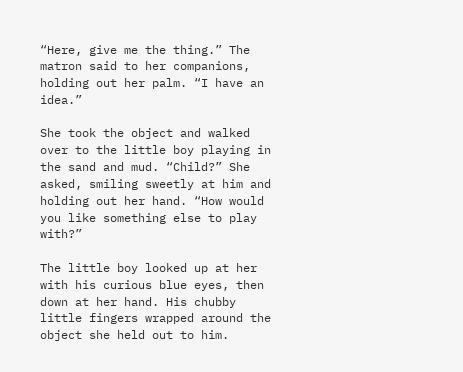“Here, give me the thing.” The matron said to her companions, holding out her palm. “I have an idea.”

She took the object and walked over to the little boy playing in the sand and mud. “Child?” She asked, smiling sweetly at him and holding out her hand. “How would you like something else to play with?”

The little boy looked up at her with his curious blue eyes, then down at her hand. His chubby little fingers wrapped around the object she held out to him.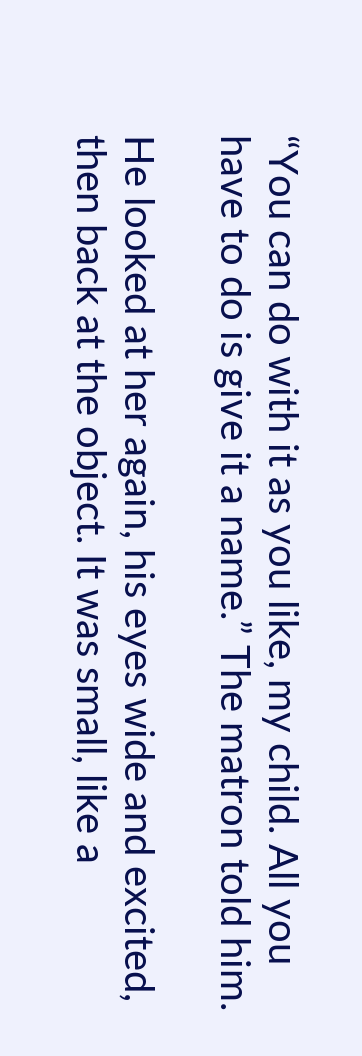“You can do with it as you like, my child. All you have to do is give it a name.” The matron told him.

He looked at her again, his eyes wide and excited, then back at the object. It was small, like a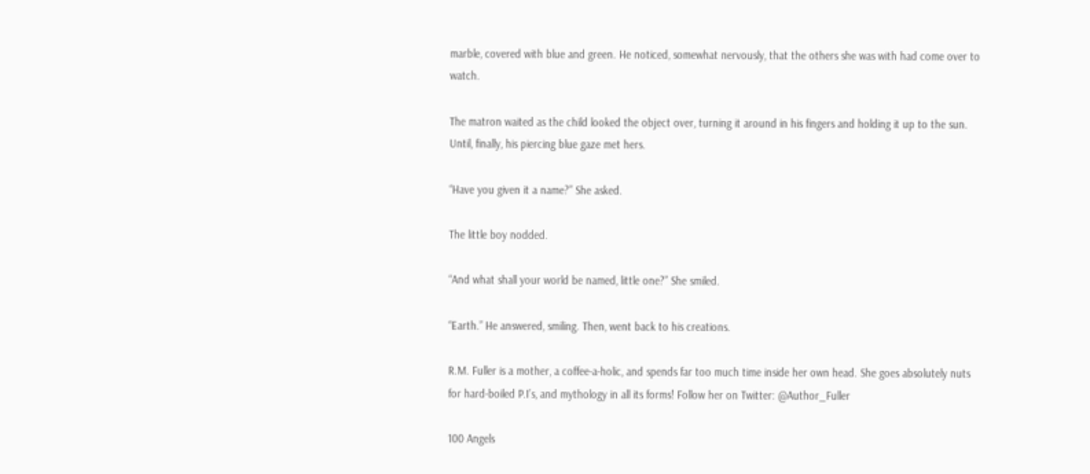marble, covered with blue and green. He noticed, somewhat nervously, that the others she was with had come over to watch.

The matron waited as the child looked the object over, turning it around in his fingers and holding it up to the sun. Until, finally, his piercing blue gaze met hers.

“Have you given it a name?” She asked.

The little boy nodded.

“And what shall your world be named, little one?” She smiled.

“Earth.” He answered, smiling. Then, went back to his creations.

R.M. Fuller is a mother, a coffee-a-holic, and spends far too much time inside her own head. She goes absolutely nuts for hard-boiled P.I’s, and mythology in all its forms! Follow her on Twitter: @Author_Fuller

100 Angels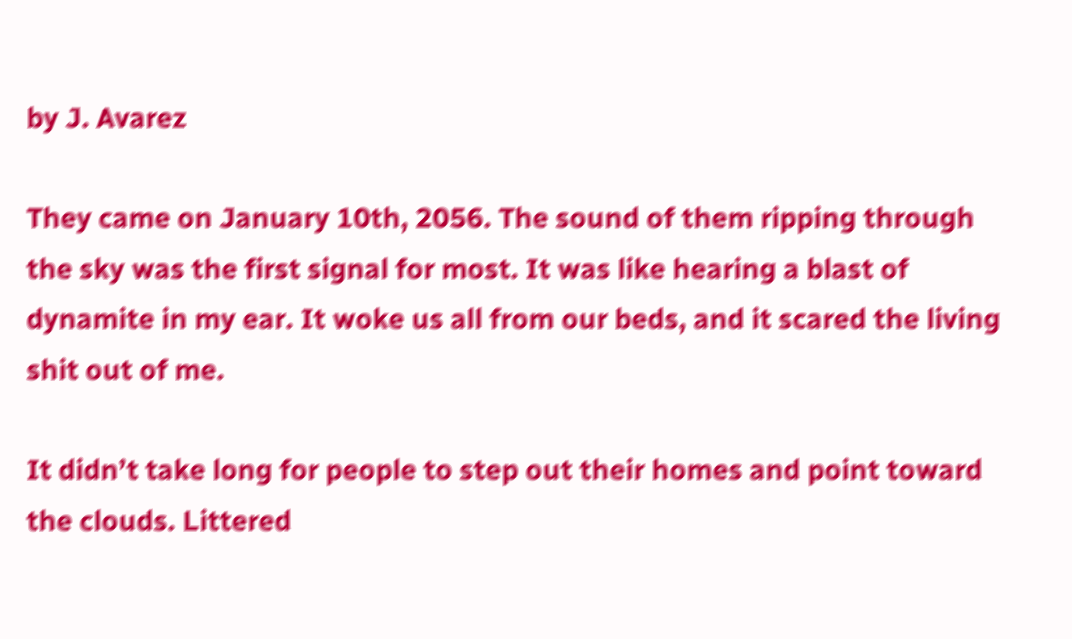by J. Avarez

They came on January 10th, 2056. The sound of them ripping through the sky was the first signal for most. It was like hearing a blast of dynamite in my ear. It woke us all from our beds, and it scared the living shit out of me.

It didn’t take long for people to step out their homes and point toward the clouds. Littered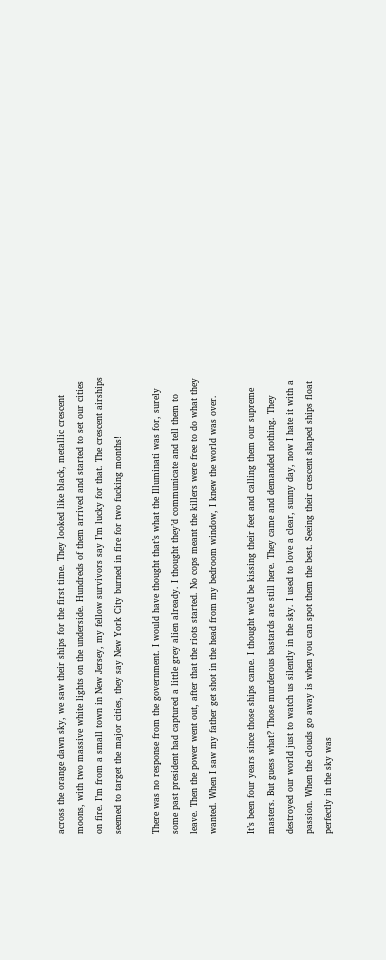across the orange dawn sky, we saw their ships for the first time. They looked like black, metallic crescent moons, with two massive white lights on the underside. Hundreds of them arrived and started to set our cities on fire. I’m from a small town in New Jersey, my fellow survivors say I’m lucky for that. The crescent airships seemed to target the major cities, they say New York City burned in fire for two fucking months!

There was no response from the government. I would have thought that’s what the Illuminati was for, surely some past president had captured a little grey alien already. I thought they’d communicate and tell them to leave. Then the power went out, after that the riots started. No cops meant the killers were free to do what they wanted. When I saw my father get shot in the head from my bedroom window, I knew the world was over.

It’s been four years since those ships came. I thought we’d be kissing their feet and calling them our supreme masters. But guess what? Those murderous bastards are still here. They came and demanded nothing. They destroyed our world just to watch us silently in the sky. I used to love a clear, sunny day, now I hate it with a passion. When the clouds go away is when you can spot them the best. Seeing their crescent shaped ships float perfectly in the sky was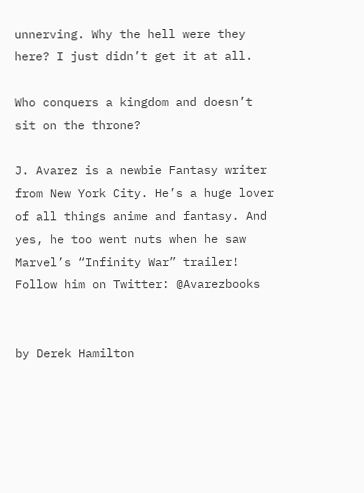unnerving. Why the hell were they here? I just didn’t get it at all.

Who conquers a kingdom and doesn’t sit on the throne?

J. Avarez is a newbie Fantasy writer from New York City. He’s a huge lover of all things anime and fantasy. And yes, he too went nuts when he saw Marvel’s “Infinity War” trailer! Follow him on Twitter: @Avarezbooks


by Derek Hamilton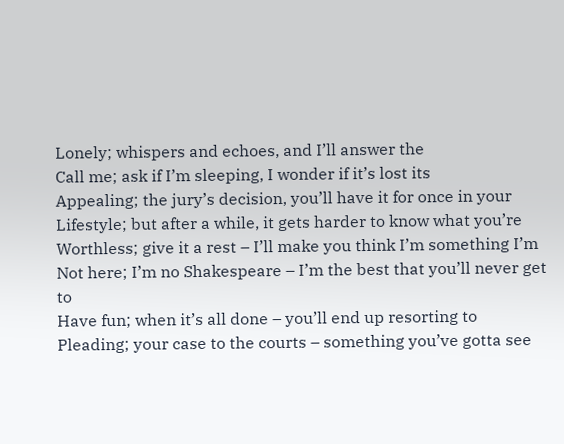Lonely; whispers and echoes, and I’ll answer the
Call me; ask if I’m sleeping, I wonder if it’s lost its
Appealing; the jury’s decision, you’ll have it for once in your
Lifestyle; but after a while, it gets harder to know what you’re
Worthless; give it a rest – I’ll make you think I’m something I’m
Not here; I’m no Shakespeare – I’m the best that you’ll never get to
Have fun; when it’s all done – you’ll end up resorting to
Pleading; your case to the courts – something you’ve gotta see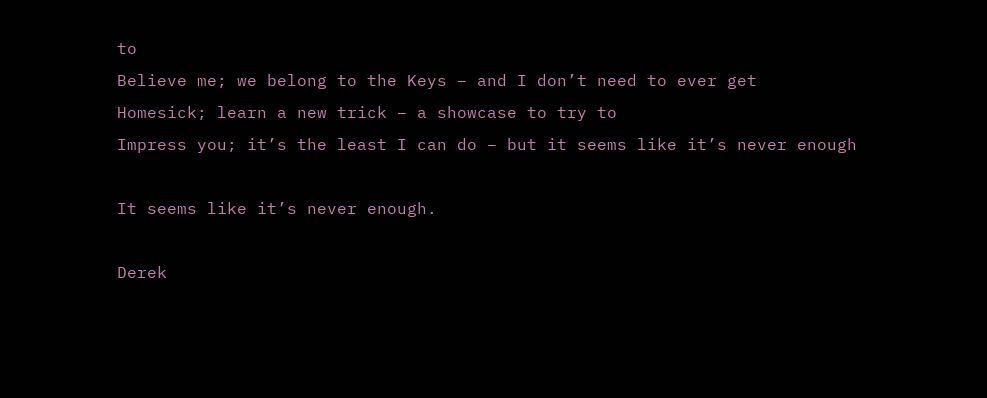to
Believe me; we belong to the Keys – and I don’t need to ever get
Homesick; learn a new trick – a showcase to try to
Impress you; it’s the least I can do – but it seems like it’s never enough

It seems like it’s never enough.

Derek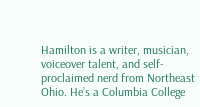Hamilton is a writer, musician, voiceover talent, and self-proclaimed nerd from Northeast Ohio. He’s a Columbia College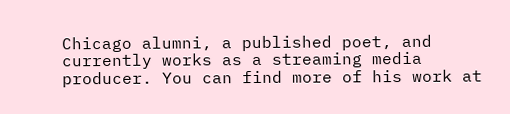Chicago alumni, a published poet, and currently works as a streaming media producer. You can find more of his work at